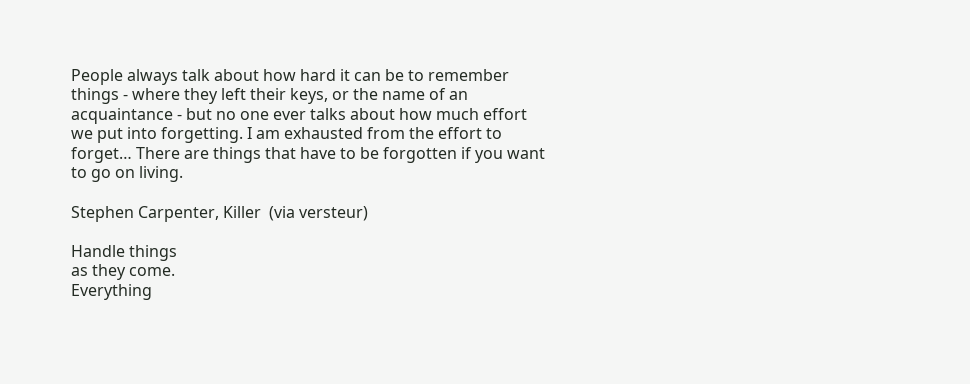People always talk about how hard it can be to remember things - where they left their keys, or the name of an acquaintance - but no one ever talks about how much effort we put into forgetting. I am exhausted from the effort to forget… There are things that have to be forgotten if you want to go on living.

Stephen Carpenter, Killer  (via versteur)

Handle things
as they come.
Everything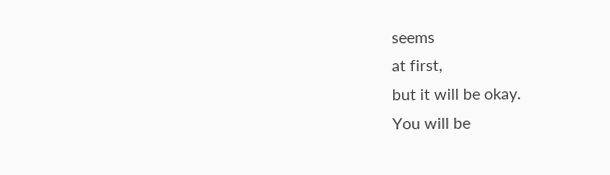seems
at first,
but it will be okay.
You will be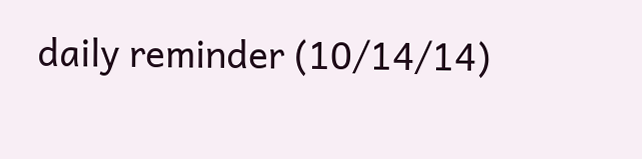daily reminder (10/14/14)